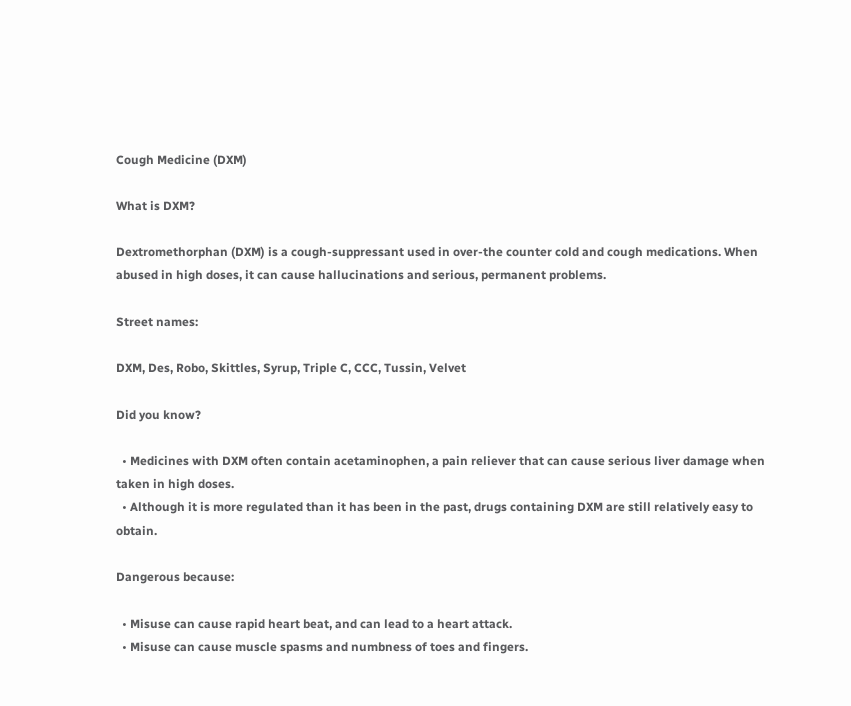Cough Medicine (DXM)

What is DXM?

Dextromethorphan (DXM) is a cough-suppressant used in over-the counter cold and cough medications. When abused in high doses, it can cause hallucinations and serious, permanent problems.

Street names:

DXM, Des, Robo, Skittles, Syrup, Triple C, CCC, Tussin, Velvet

Did you know?

  • Medicines with DXM often contain acetaminophen, a pain reliever that can cause serious liver damage when taken in high doses.
  • Although it is more regulated than it has been in the past, drugs containing DXM are still relatively easy to obtain.

Dangerous because:

  • Misuse can cause rapid heart beat, and can lead to a heart attack.
  • Misuse can cause muscle spasms and numbness of toes and fingers.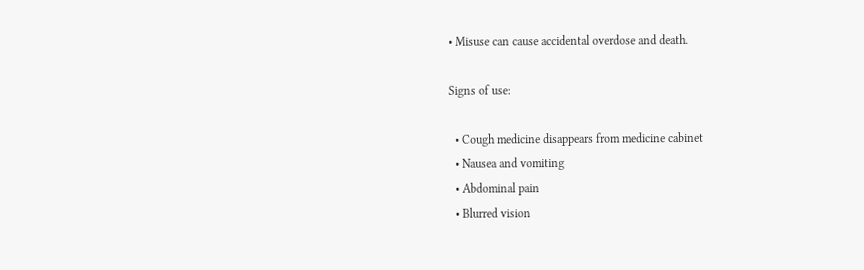• Misuse can cause accidental overdose and death.

Signs of use:

  • Cough medicine disappears from medicine cabinet
  • Nausea and vomiting
  • Abdominal pain
  • Blurred vision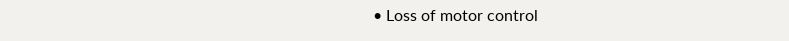• Loss of motor control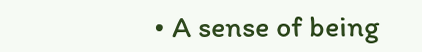• A sense of being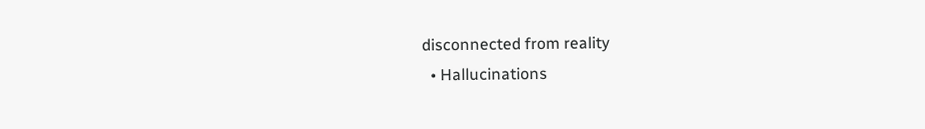disconnected from reality
  • Hallucinations